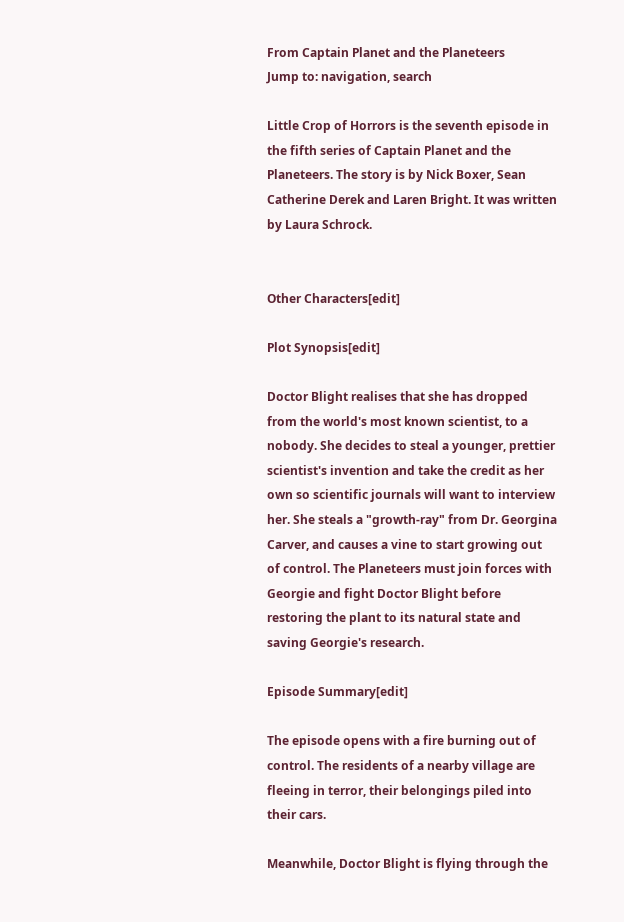From Captain Planet and the Planeteers
Jump to: navigation, search

Little Crop of Horrors is the seventh episode in the fifth series of Captain Planet and the Planeteers. The story is by Nick Boxer, Sean Catherine Derek and Laren Bright. It was written by Laura Schrock.


Other Characters[edit]

Plot Synopsis[edit]

Doctor Blight realises that she has dropped from the world's most known scientist, to a nobody. She decides to steal a younger, prettier scientist's invention and take the credit as her own so scientific journals will want to interview her. She steals a "growth-ray" from Dr. Georgina Carver, and causes a vine to start growing out of control. The Planeteers must join forces with Georgie and fight Doctor Blight before restoring the plant to its natural state and saving Georgie's research.

Episode Summary[edit]

The episode opens with a fire burning out of control. The residents of a nearby village are fleeing in terror, their belongings piled into their cars.

Meanwhile, Doctor Blight is flying through the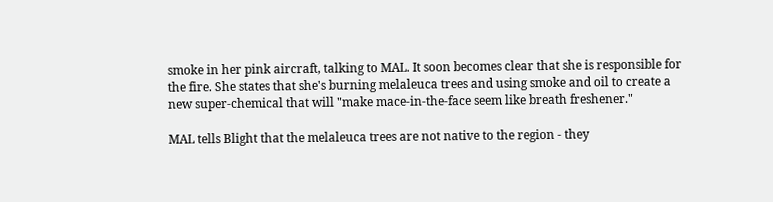smoke in her pink aircraft, talking to MAL. It soon becomes clear that she is responsible for the fire. She states that she's burning melaleuca trees and using smoke and oil to create a new super-chemical that will "make mace-in-the-face seem like breath freshener."

MAL tells Blight that the melaleuca trees are not native to the region - they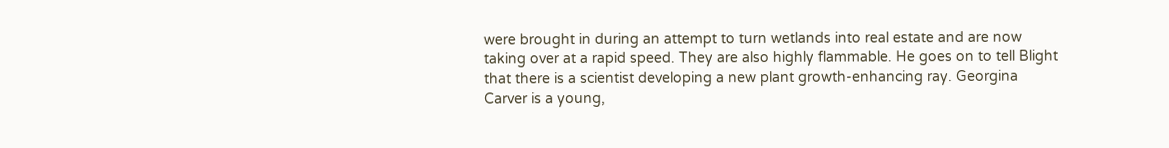were brought in during an attempt to turn wetlands into real estate and are now taking over at a rapid speed. They are also highly flammable. He goes on to tell Blight that there is a scientist developing a new plant growth-enhancing ray. Georgina Carver is a young,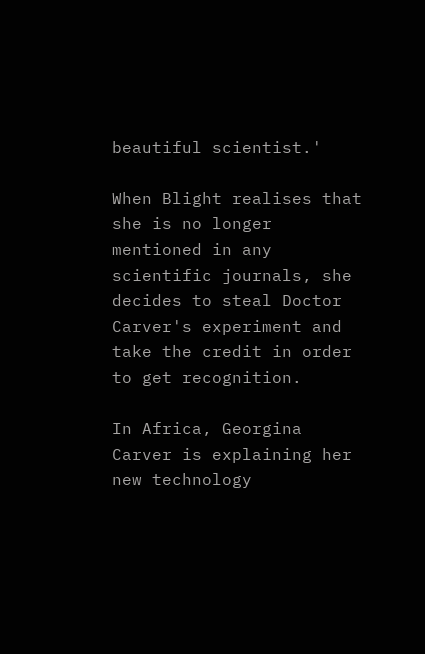beautiful scientist.'

When Blight realises that she is no longer mentioned in any scientific journals, she decides to steal Doctor Carver's experiment and take the credit in order to get recognition.

In Africa, Georgina Carver is explaining her new technology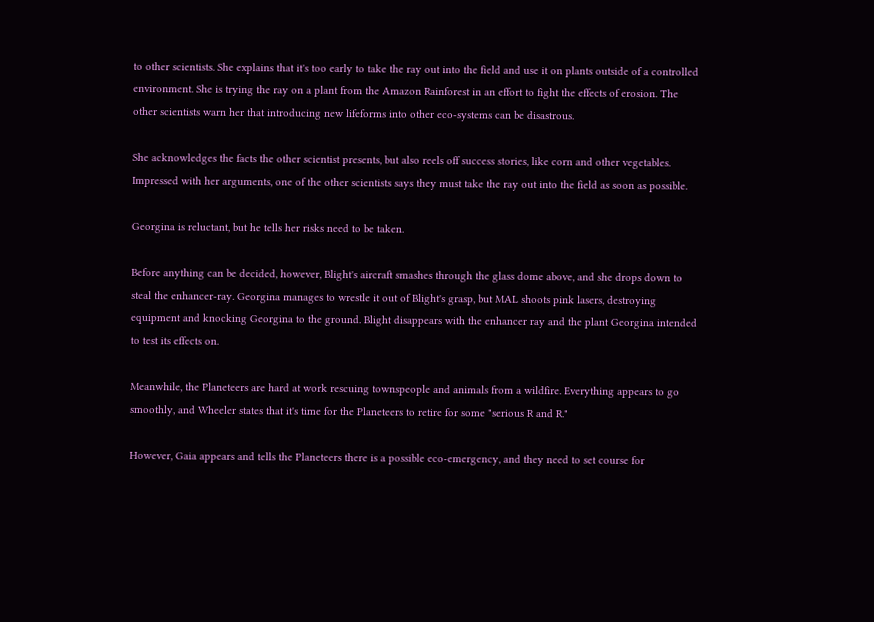to other scientists. She explains that it's too early to take the ray out into the field and use it on plants outside of a controlled environment. She is trying the ray on a plant from the Amazon Rainforest in an effort to fight the effects of erosion. The other scientists warn her that introducing new lifeforms into other eco-systems can be disastrous.

She acknowledges the facts the other scientist presents, but also reels off success stories, like corn and other vegetables. Impressed with her arguments, one of the other scientists says they must take the ray out into the field as soon as possible.

Georgina is reluctant, but he tells her risks need to be taken.

Before anything can be decided, however, Blight's aircraft smashes through the glass dome above, and she drops down to steal the enhancer-ray. Georgina manages to wrestle it out of Blight's grasp, but MAL shoots pink lasers, destroying equipment and knocking Georgina to the ground. Blight disappears with the enhancer ray and the plant Georgina intended to test its effects on.

Meanwhile, the Planeteers are hard at work rescuing townspeople and animals from a wildfire. Everything appears to go smoothly, and Wheeler states that it's time for the Planeteers to retire for some "serious R and R."

However, Gaia appears and tells the Planeteers there is a possible eco-emergency, and they need to set course for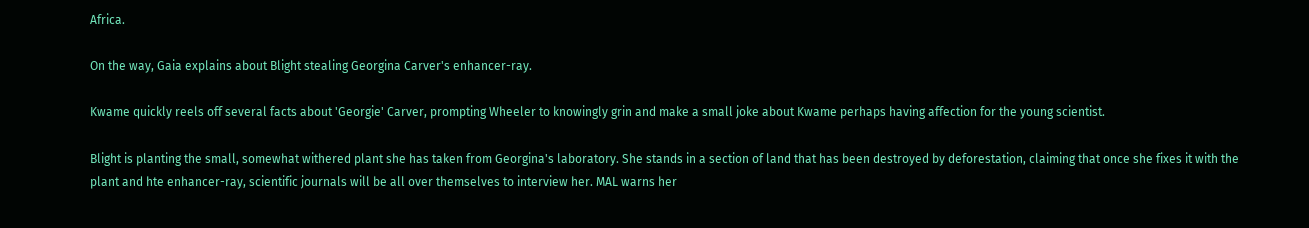Africa.

On the way, Gaia explains about Blight stealing Georgina Carver's enhancer-ray.

Kwame quickly reels off several facts about 'Georgie' Carver, prompting Wheeler to knowingly grin and make a small joke about Kwame perhaps having affection for the young scientist.

Blight is planting the small, somewhat withered plant she has taken from Georgina's laboratory. She stands in a section of land that has been destroyed by deforestation, claiming that once she fixes it with the plant and hte enhancer-ray, scientific journals will be all over themselves to interview her. MAL warns her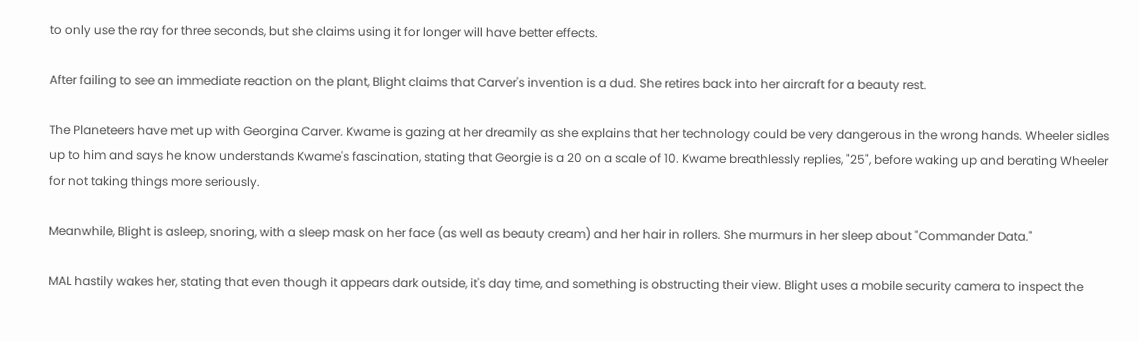to only use the ray for three seconds, but she claims using it for longer will have better effects.

After failing to see an immediate reaction on the plant, Blight claims that Carver's invention is a dud. She retires back into her aircraft for a beauty rest.

The Planeteers have met up with Georgina Carver. Kwame is gazing at her dreamily as she explains that her technology could be very dangerous in the wrong hands. Wheeler sidles up to him and says he know understands Kwame's fascination, stating that Georgie is a 20 on a scale of 10. Kwame breathlessly replies, "25", before waking up and berating Wheeler for not taking things more seriously.

Meanwhile, Blight is asleep, snoring, with a sleep mask on her face (as well as beauty cream) and her hair in rollers. She murmurs in her sleep about "Commander Data."

MAL hastily wakes her, stating that even though it appears dark outside, it's day time, and something is obstructing their view. Blight uses a mobile security camera to inspect the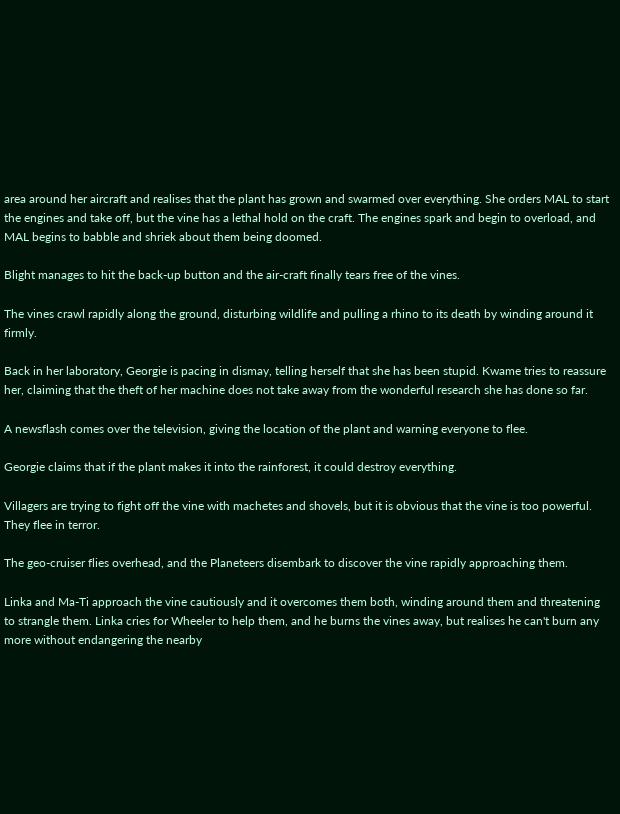area around her aircraft and realises that the plant has grown and swarmed over everything. She orders MAL to start the engines and take off, but the vine has a lethal hold on the craft. The engines spark and begin to overload, and MAL begins to babble and shriek about them being doomed.

Blight manages to hit the back-up button and the air-craft finally tears free of the vines.

The vines crawl rapidly along the ground, disturbing wildlife and pulling a rhino to its death by winding around it firmly.

Back in her laboratory, Georgie is pacing in dismay, telling herself that she has been stupid. Kwame tries to reassure her, claiming that the theft of her machine does not take away from the wonderful research she has done so far.

A newsflash comes over the television, giving the location of the plant and warning everyone to flee.

Georgie claims that if the plant makes it into the rainforest, it could destroy everything.

Villagers are trying to fight off the vine with machetes and shovels, but it is obvious that the vine is too powerful. They flee in terror.

The geo-cruiser flies overhead, and the Planeteers disembark to discover the vine rapidly approaching them.

Linka and Ma-Ti approach the vine cautiously and it overcomes them both, winding around them and threatening to strangle them. Linka cries for Wheeler to help them, and he burns the vines away, but realises he can't burn any more without endangering the nearby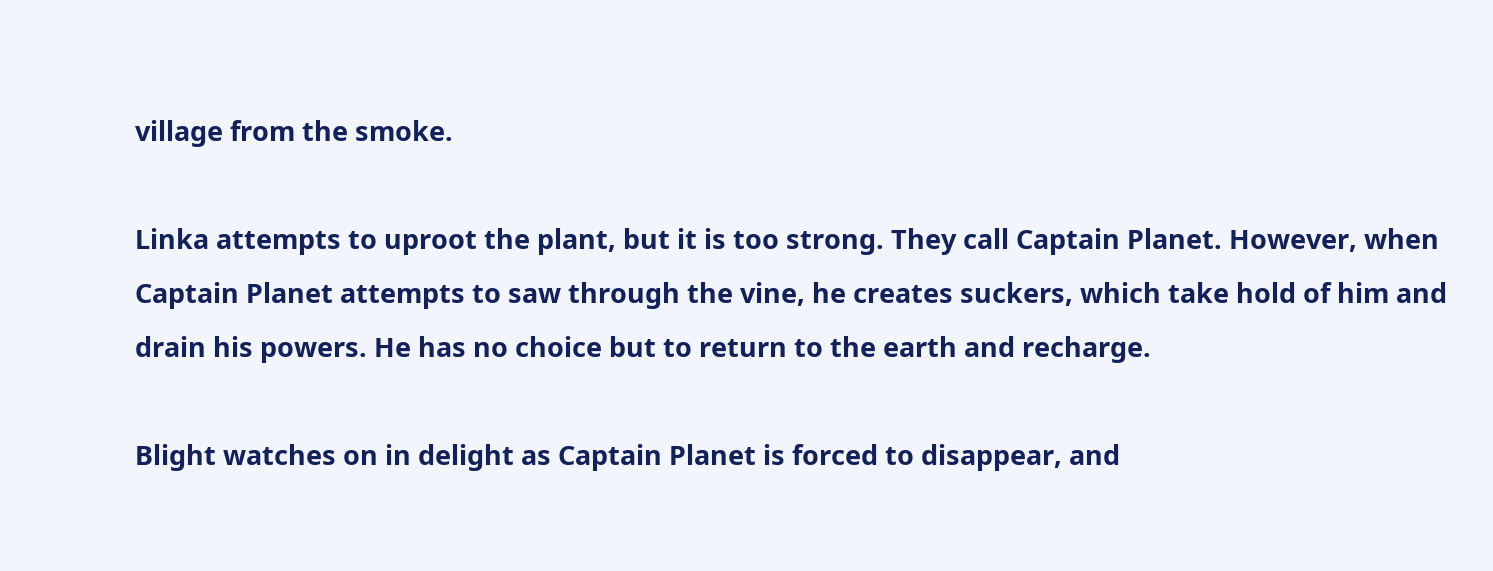village from the smoke.

Linka attempts to uproot the plant, but it is too strong. They call Captain Planet. However, when Captain Planet attempts to saw through the vine, he creates suckers, which take hold of him and drain his powers. He has no choice but to return to the earth and recharge.

Blight watches on in delight as Captain Planet is forced to disappear, and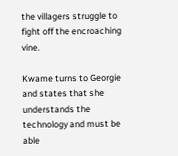the villagers struggle to fight off the encroaching vine.

Kwame turns to Georgie and states that she understands the technology and must be able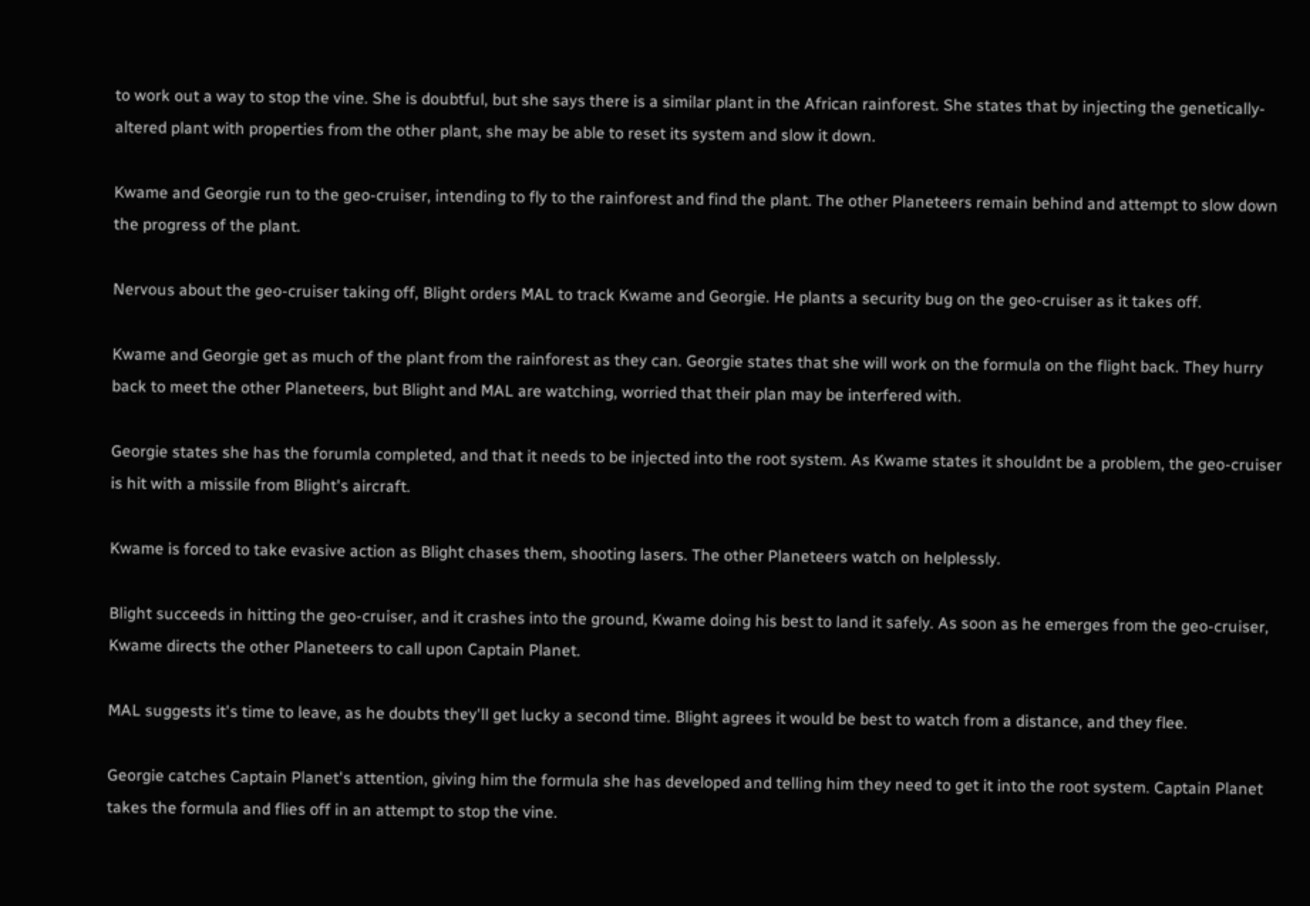to work out a way to stop the vine. She is doubtful, but she says there is a similar plant in the African rainforest. She states that by injecting the genetically-altered plant with properties from the other plant, she may be able to reset its system and slow it down.

Kwame and Georgie run to the geo-cruiser, intending to fly to the rainforest and find the plant. The other Planeteers remain behind and attempt to slow down the progress of the plant.

Nervous about the geo-cruiser taking off, Blight orders MAL to track Kwame and Georgie. He plants a security bug on the geo-cruiser as it takes off.

Kwame and Georgie get as much of the plant from the rainforest as they can. Georgie states that she will work on the formula on the flight back. They hurry back to meet the other Planeteers, but Blight and MAL are watching, worried that their plan may be interfered with.

Georgie states she has the forumla completed, and that it needs to be injected into the root system. As Kwame states it shouldnt be a problem, the geo-cruiser is hit with a missile from Blight's aircraft.

Kwame is forced to take evasive action as Blight chases them, shooting lasers. The other Planeteers watch on helplessly.

Blight succeeds in hitting the geo-cruiser, and it crashes into the ground, Kwame doing his best to land it safely. As soon as he emerges from the geo-cruiser, Kwame directs the other Planeteers to call upon Captain Planet.

MAL suggests it's time to leave, as he doubts they'll get lucky a second time. Blight agrees it would be best to watch from a distance, and they flee.

Georgie catches Captain Planet's attention, giving him the formula she has developed and telling him they need to get it into the root system. Captain Planet takes the formula and flies off in an attempt to stop the vine.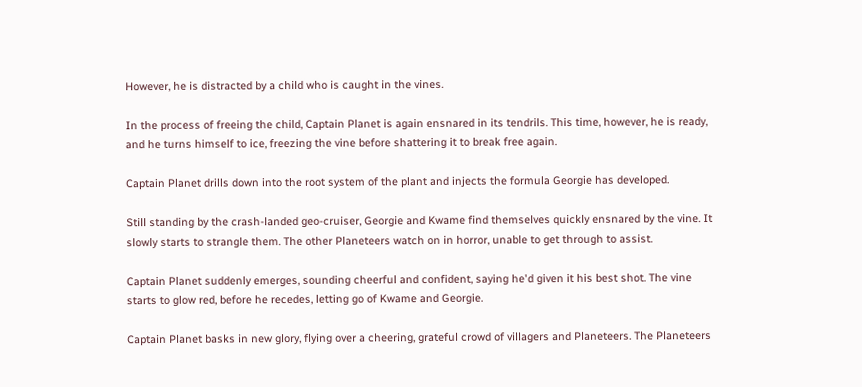However, he is distracted by a child who is caught in the vines.

In the process of freeing the child, Captain Planet is again ensnared in its tendrils. This time, however, he is ready, and he turns himself to ice, freezing the vine before shattering it to break free again.

Captain Planet drills down into the root system of the plant and injects the formula Georgie has developed.

Still standing by the crash-landed geo-cruiser, Georgie and Kwame find themselves quickly ensnared by the vine. It slowly starts to strangle them. The other Planeteers watch on in horror, unable to get through to assist.

Captain Planet suddenly emerges, sounding cheerful and confident, saying he'd given it his best shot. The vine starts to glow red, before he recedes, letting go of Kwame and Georgie.

Captain Planet basks in new glory, flying over a cheering, grateful crowd of villagers and Planeteers. The Planeteers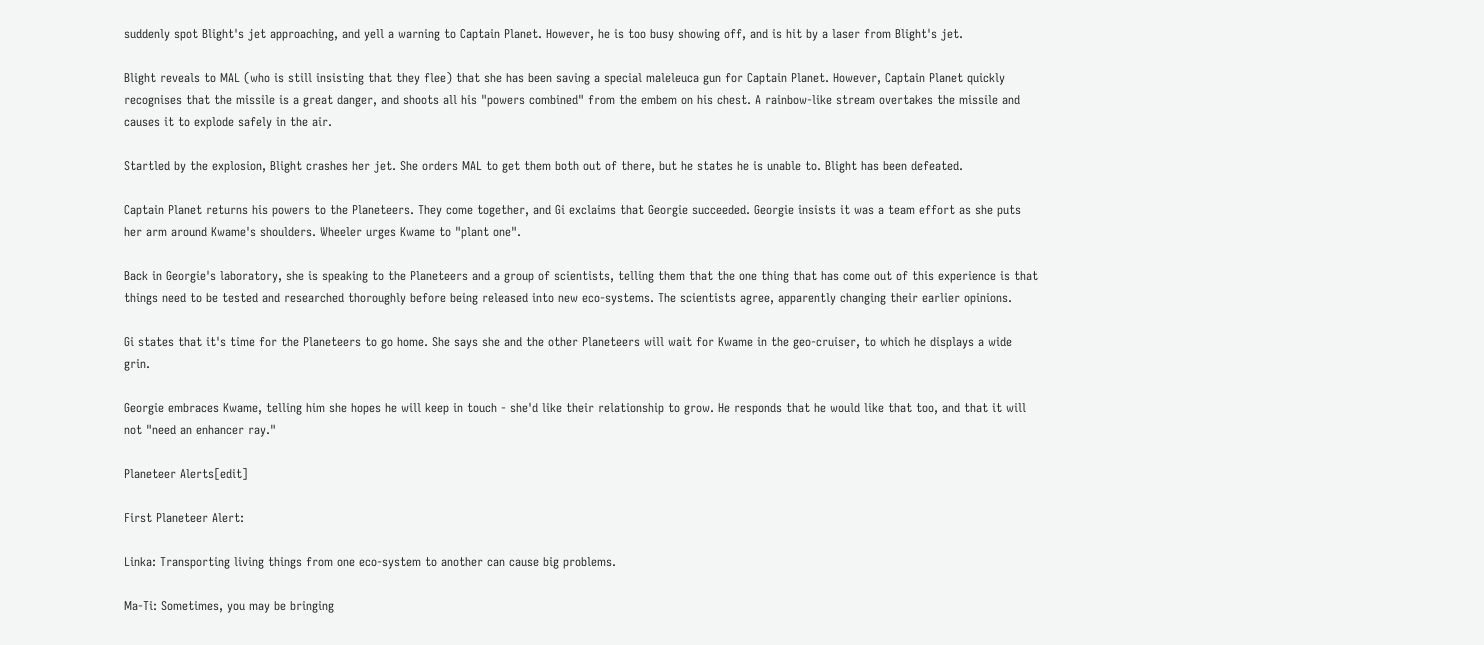suddenly spot Blight's jet approaching, and yell a warning to Captain Planet. However, he is too busy showing off, and is hit by a laser from Blight's jet.

Blight reveals to MAL (who is still insisting that they flee) that she has been saving a special maleleuca gun for Captain Planet. However, Captain Planet quickly recognises that the missile is a great danger, and shoots all his "powers combined" from the embem on his chest. A rainbow-like stream overtakes the missile and causes it to explode safely in the air.

Startled by the explosion, Blight crashes her jet. She orders MAL to get them both out of there, but he states he is unable to. Blight has been defeated.

Captain Planet returns his powers to the Planeteers. They come together, and Gi exclaims that Georgie succeeded. Georgie insists it was a team effort as she puts her arm around Kwame's shoulders. Wheeler urges Kwame to "plant one".

Back in Georgie's laboratory, she is speaking to the Planeteers and a group of scientists, telling them that the one thing that has come out of this experience is that things need to be tested and researched thoroughly before being released into new eco-systems. The scientists agree, apparently changing their earlier opinions.

Gi states that it's time for the Planeteers to go home. She says she and the other Planeteers will wait for Kwame in the geo-cruiser, to which he displays a wide grin.

Georgie embraces Kwame, telling him she hopes he will keep in touch - she'd like their relationship to grow. He responds that he would like that too, and that it will not "need an enhancer ray."

Planeteer Alerts[edit]

First Planeteer Alert:

Linka: Transporting living things from one eco-system to another can cause big problems.

Ma-Ti: Sometimes, you may be bringing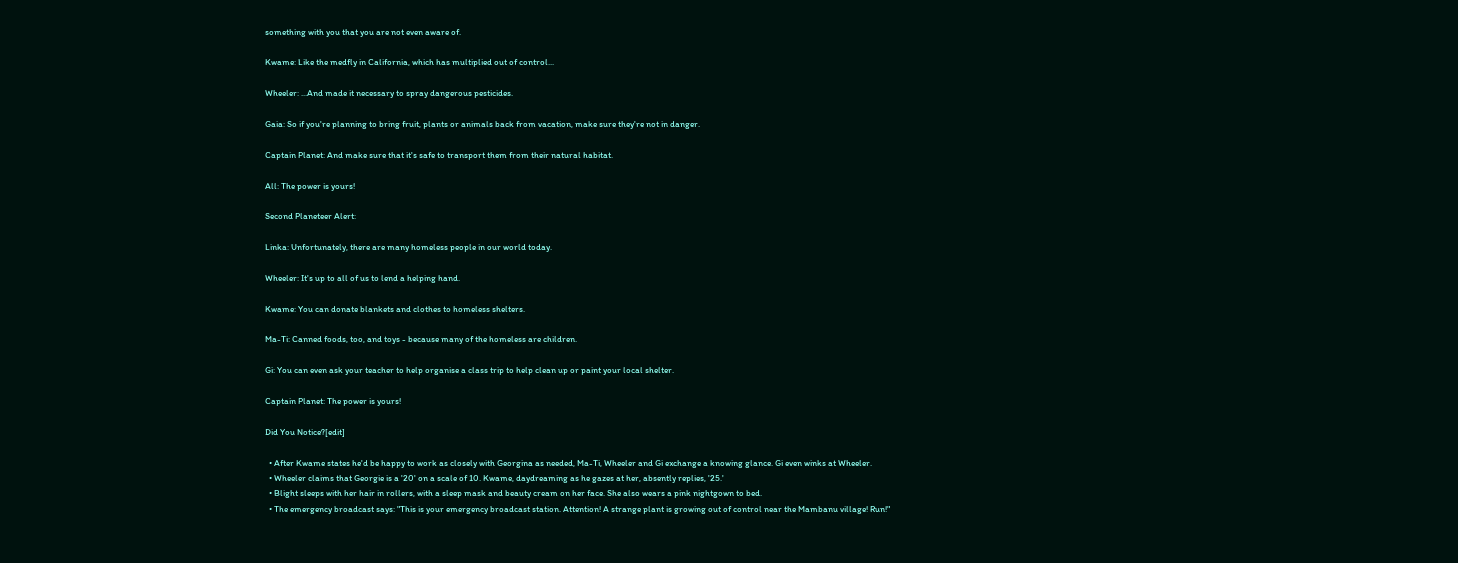something with you that you are not even aware of.

Kwame: Like the medfly in California, which has multiplied out of control...

Wheeler: ...And made it necessary to spray dangerous pesticides.

Gaia: So if you're planning to bring fruit, plants or animals back from vacation, make sure they're not in danger.

Captain Planet: And make sure that it's safe to transport them from their natural habitat.

All: The power is yours!

Second Planeteer Alert:

Linka: Unfortunately, there are many homeless people in our world today.

Wheeler: It's up to all of us to lend a helping hand.

Kwame: You can donate blankets and clothes to homeless shelters.

Ma-Ti: Canned foods, too, and toys - because many of the homeless are children.

Gi: You can even ask your teacher to help organise a class trip to help clean up or paint your local shelter.

Captain Planet: The power is yours!

Did You Notice?[edit]

  • After Kwame states he'd be happy to work as closely with Georgina as needed, Ma-Ti, Wheeler and Gi exchange a knowing glance. Gi even winks at Wheeler.
  • Wheeler claims that Georgie is a '20' on a scale of 10. Kwame, daydreaming as he gazes at her, absently replies, '25.'
  • Blight sleeps with her hair in rollers, with a sleep mask and beauty cream on her face. She also wears a pink nightgown to bed.
  • The emergency broadcast says: "This is your emergency broadcast station. Attention! A strange plant is growing out of control near the Mambanu village! Run!"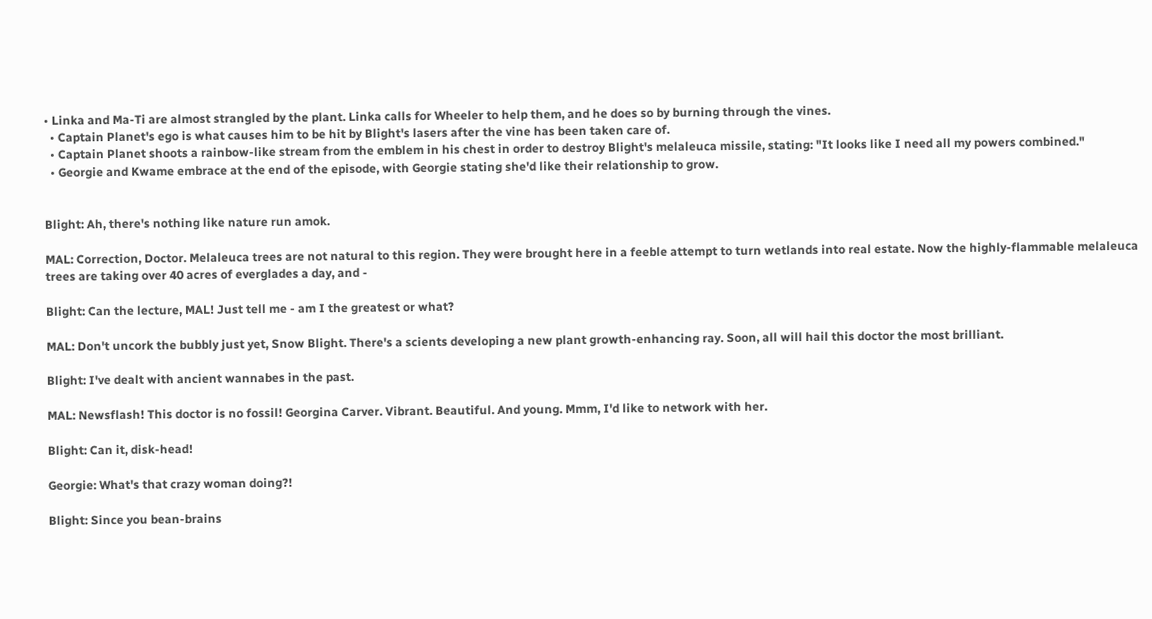• Linka and Ma-Ti are almost strangled by the plant. Linka calls for Wheeler to help them, and he does so by burning through the vines.
  • Captain Planet's ego is what causes him to be hit by Blight's lasers after the vine has been taken care of.
  • Captain Planet shoots a rainbow-like stream from the emblem in his chest in order to destroy Blight's melaleuca missile, stating: "It looks like I need all my powers combined."
  • Georgie and Kwame embrace at the end of the episode, with Georgie stating she'd like their relationship to grow.


Blight: Ah, there's nothing like nature run amok.

MAL: Correction, Doctor. Melaleuca trees are not natural to this region. They were brought here in a feeble attempt to turn wetlands into real estate. Now the highly-flammable melaleuca trees are taking over 40 acres of everglades a day, and -

Blight: Can the lecture, MAL! Just tell me - am I the greatest or what?

MAL: Don't uncork the bubbly just yet, Snow Blight. There's a scients developing a new plant growth-enhancing ray. Soon, all will hail this doctor the most brilliant.

Blight: I've dealt with ancient wannabes in the past.

MAL: Newsflash! This doctor is no fossil! Georgina Carver. Vibrant. Beautiful. And young. Mmm, I'd like to network with her.

Blight: Can it, disk-head!

Georgie: What's that crazy woman doing?!

Blight: Since you bean-brains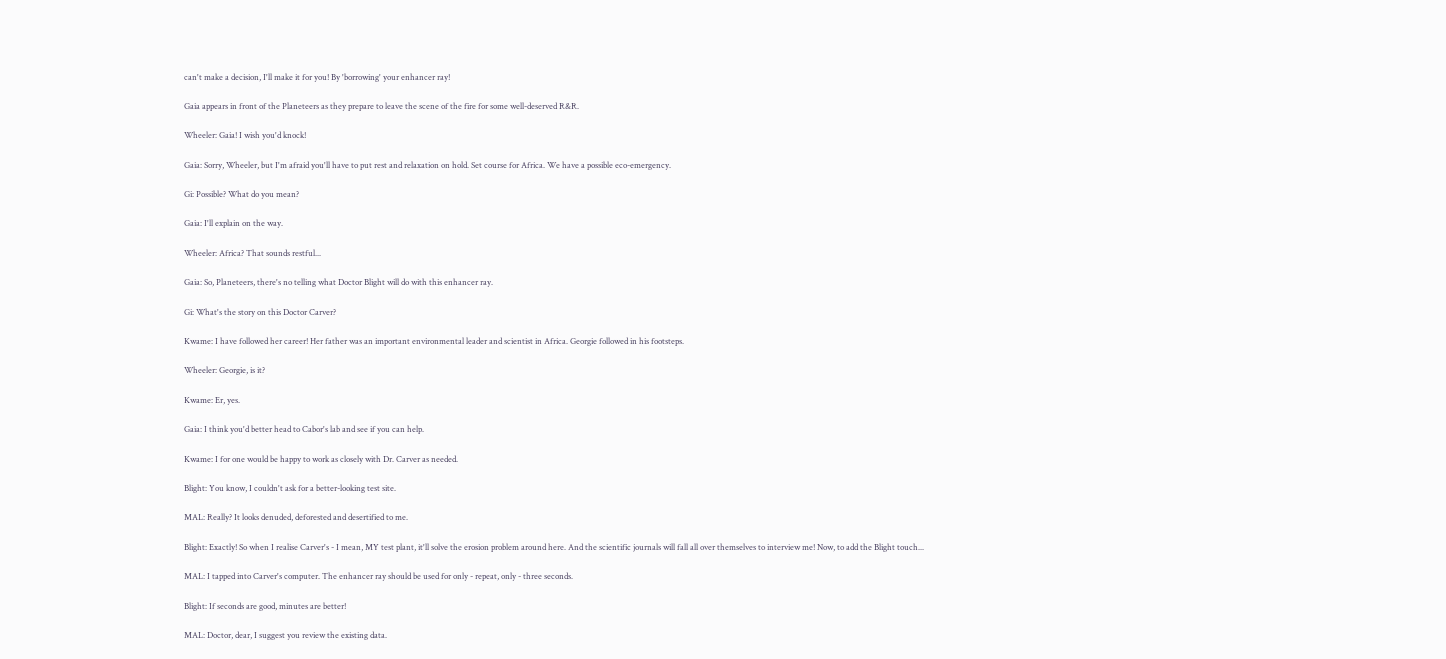can't make a decision, I'll make it for you! By 'borrowing' your enhancer ray!

Gaia appears in front of the Planeteers as they prepare to leave the scene of the fire for some well-deserved R&R.

Wheeler: Gaia! I wish you'd knock!

Gaia: Sorry, Wheeler, but I'm afraid you'll have to put rest and relaxation on hold. Set course for Africa. We have a possible eco-emergency.

Gi: Possible? What do you mean?

Gaia: I'll explain on the way.

Wheeler: Africa? That sounds restful...

Gaia: So, Planeteers, there's no telling what Doctor Blight will do with this enhancer ray.

Gi: What's the story on this Doctor Carver?

Kwame: I have followed her career! Her father was an important environmental leader and scientist in Africa. Georgie followed in his footsteps.

Wheeler: Georgie, is it?

Kwame: Er, yes.

Gaia: I think you'd better head to Cabor's lab and see if you can help.

Kwame: I for one would be happy to work as closely with Dr. Carver as needed.

Blight: You know, I couldn't ask for a better-looking test site.

MAL: Really? It looks denuded, deforested and desertified to me.

Blight: Exactly! So when I realise Carver's - I mean, MY test plant, it'll solve the erosion problem around here. And the scientific journals will fall all over themselves to interview me! Now, to add the Blight touch...

MAL: I tapped into Carver's computer. The enhancer ray should be used for only - repeat, only - three seconds.

Blight: If seconds are good, minutes are better!

MAL: Doctor, dear, I suggest you review the existing data.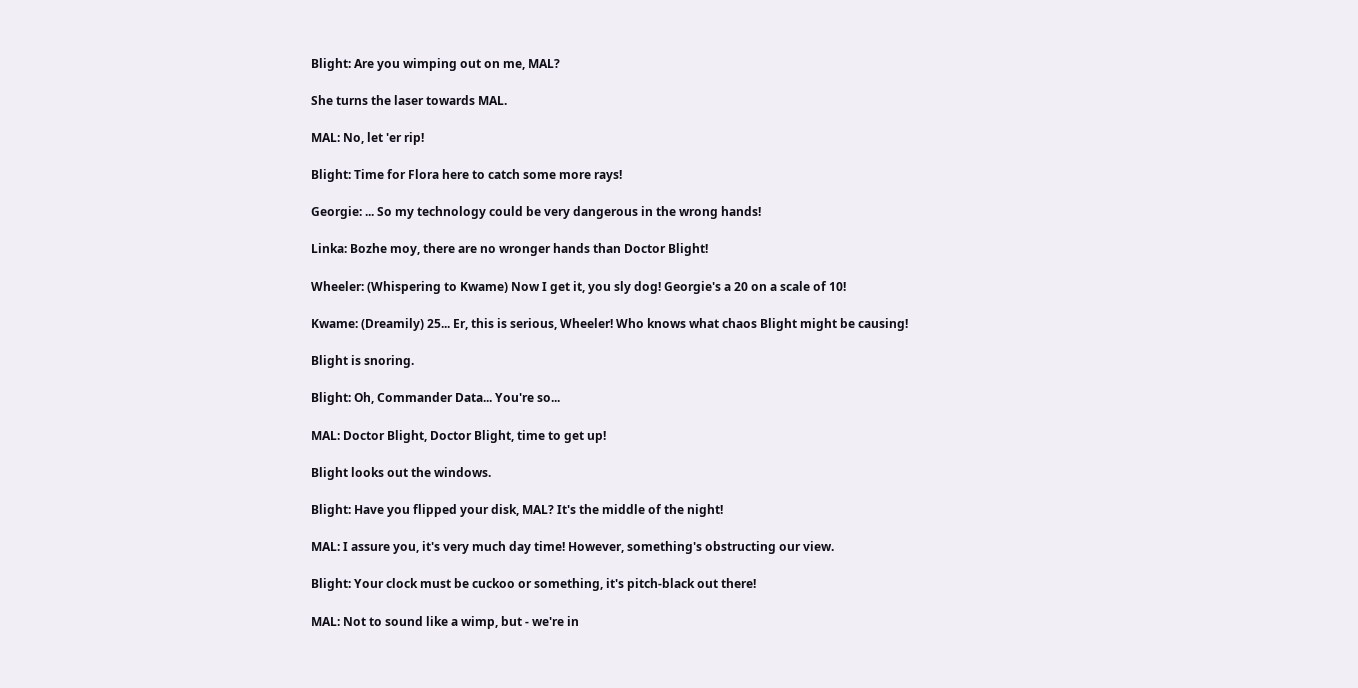Blight: Are you wimping out on me, MAL?

She turns the laser towards MAL.

MAL: No, let 'er rip!

Blight: Time for Flora here to catch some more rays!

Georgie: ... So my technology could be very dangerous in the wrong hands!

Linka: Bozhe moy, there are no wronger hands than Doctor Blight!

Wheeler: (Whispering to Kwame) Now I get it, you sly dog! Georgie's a 20 on a scale of 10!

Kwame: (Dreamily) 25... Er, this is serious, Wheeler! Who knows what chaos Blight might be causing!

Blight is snoring.

Blight: Oh, Commander Data... You're so...

MAL: Doctor Blight, Doctor Blight, time to get up!

Blight looks out the windows.

Blight: Have you flipped your disk, MAL? It's the middle of the night!

MAL: I assure you, it's very much day time! However, something's obstructing our view.

Blight: Your clock must be cuckoo or something, it's pitch-black out there!

MAL: Not to sound like a wimp, but - we're in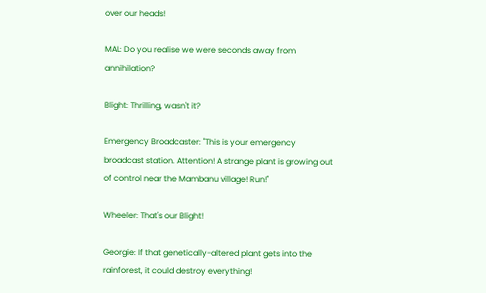over our heads!

MAL: Do you realise we were seconds away from annihilation?

Blight: Thrilling, wasn't it?

Emergency Broadcaster: "This is your emergency broadcast station. Attention! A strange plant is growing out of control near the Mambanu village! Run!"

Wheeler: That's our Blight!

Georgie: If that genetically-altered plant gets into the rainforest, it could destroy everything!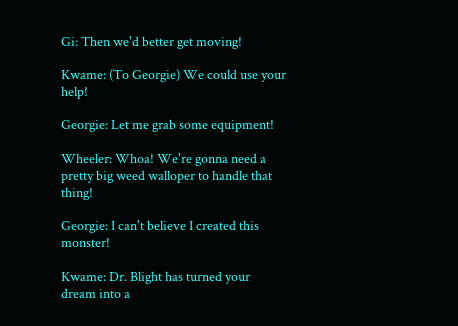Gi: Then we'd better get moving!

Kwame: (To Georgie) We could use your help!

Georgie: Let me grab some equipment!

Wheeler: Whoa! We're gonna need a pretty big weed walloper to handle that thing!

Georgie: I can't believe I created this monster!

Kwame: Dr. Blight has turned your dream into a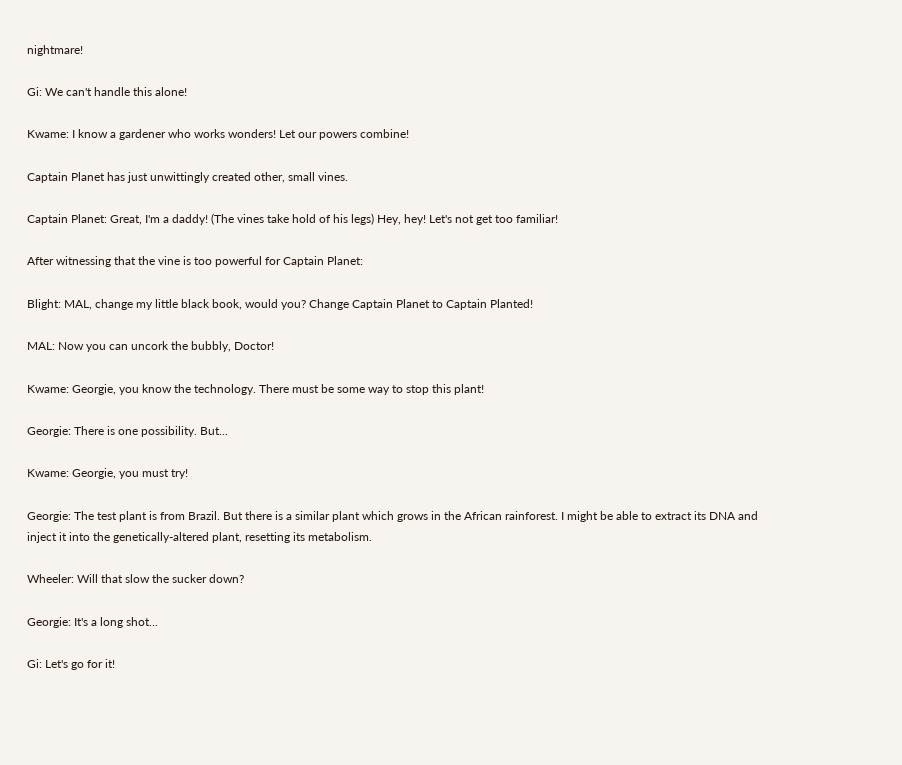nightmare!

Gi: We can't handle this alone!

Kwame: I know a gardener who works wonders! Let our powers combine!

Captain Planet has just unwittingly created other, small vines.

Captain Planet: Great, I'm a daddy! (The vines take hold of his legs) Hey, hey! Let's not get too familiar!

After witnessing that the vine is too powerful for Captain Planet:

Blight: MAL, change my little black book, would you? Change Captain Planet to Captain Planted!

MAL: Now you can uncork the bubbly, Doctor!

Kwame: Georgie, you know the technology. There must be some way to stop this plant!

Georgie: There is one possibility. But...

Kwame: Georgie, you must try!

Georgie: The test plant is from Brazil. But there is a similar plant which grows in the African rainforest. I might be able to extract its DNA and inject it into the genetically-altered plant, resetting its metabolism.

Wheeler: Will that slow the sucker down?

Georgie: It's a long shot...

Gi: Let's go for it!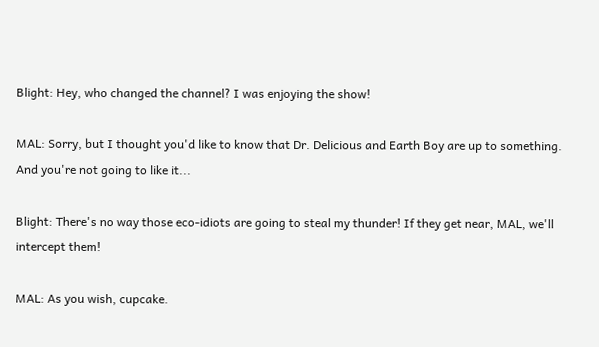Blight: Hey, who changed the channel? I was enjoying the show!

MAL: Sorry, but I thought you'd like to know that Dr. Delicious and Earth Boy are up to something. And you're not going to like it...

Blight: There's no way those eco-idiots are going to steal my thunder! If they get near, MAL, we'll intercept them!

MAL: As you wish, cupcake.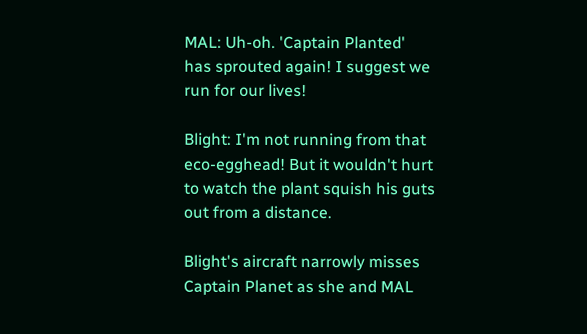MAL: Uh-oh. 'Captain Planted' has sprouted again! I suggest we run for our lives!

Blight: I'm not running from that eco-egghead! But it wouldn't hurt to watch the plant squish his guts out from a distance.

Blight's aircraft narrowly misses Captain Planet as she and MAL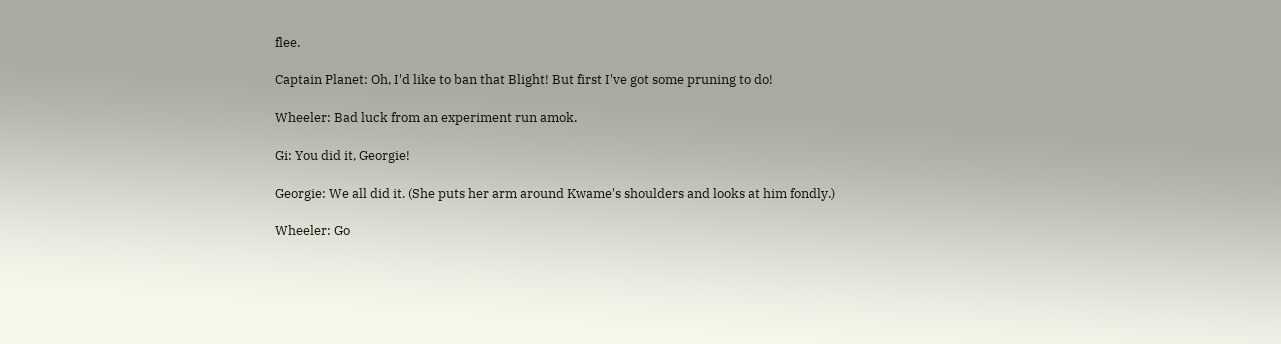flee.

Captain Planet: Oh, I'd like to ban that Blight! But first I've got some pruning to do!

Wheeler: Bad luck from an experiment run amok.

Gi: You did it, Georgie!

Georgie: We all did it. (She puts her arm around Kwame's shoulders and looks at him fondly.)

Wheeler: Go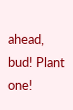ahead, bud! Plant one!